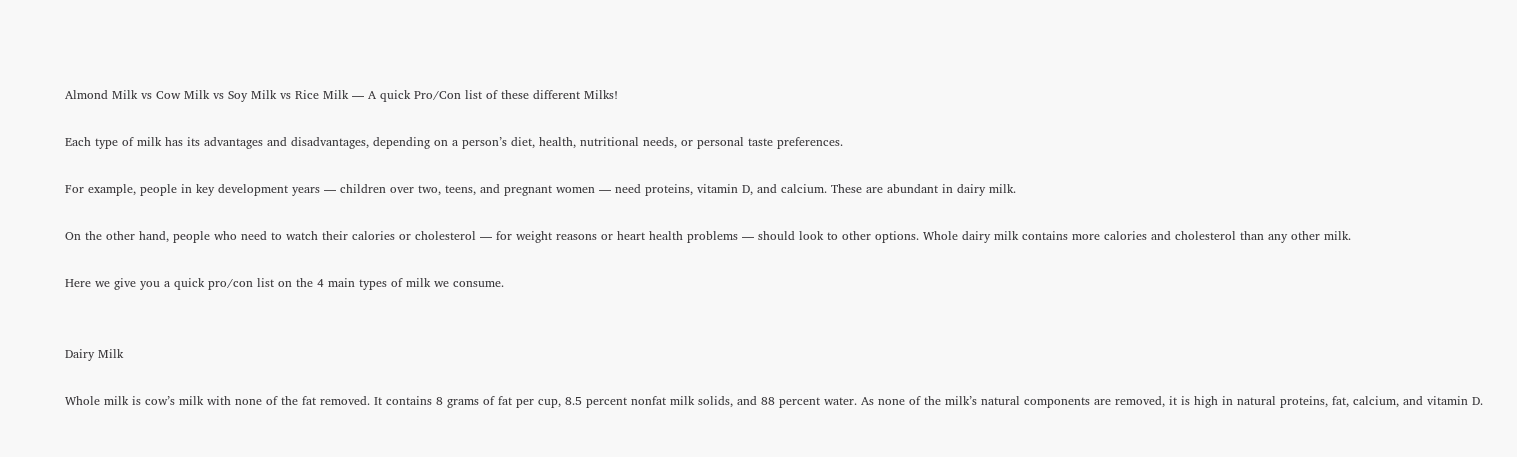Almond Milk vs Cow Milk vs Soy Milk vs Rice Milk — A quick Pro/Con list of these different Milks!

Each type of milk has its advantages and disadvantages, depending on a person’s diet, health, nutritional needs, or personal taste preferences.

For example, people in key development years — children over two, teens, and pregnant women — need proteins, vitamin D, and calcium. These are abundant in dairy milk.

On the other hand, people who need to watch their calories or cholesterol — for weight reasons or heart health problems — should look to other options. Whole dairy milk contains more calories and cholesterol than any other milk.

Here we give you a quick pro/con list on the 4 main types of milk we consume.


Dairy Milk

Whole milk is cow’s milk with none of the fat removed. It contains 8 grams of fat per cup, 8.5 percent nonfat milk solids, and 88 percent water. As none of the milk’s natural components are removed, it is high in natural proteins, fat, calcium, and vitamin D.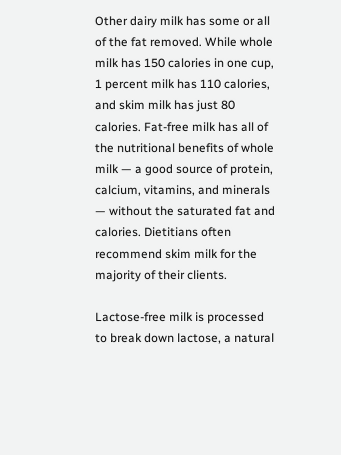Other dairy milk has some or all of the fat removed. While whole milk has 150 calories in one cup, 1 percent milk has 110 calories, and skim milk has just 80 calories. Fat-free milk has all of the nutritional benefits of whole milk — a good source of protein, calcium, vitamins, and minerals — without the saturated fat and calories. Dietitians often recommend skim milk for the majority of their clients.

Lactose-free milk is processed to break down lactose, a natural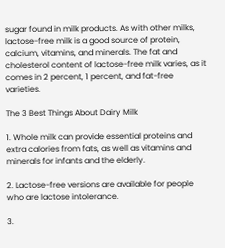sugar found in milk products. As with other milks, lactose-free milk is a good source of protein, calcium, vitamins, and minerals. The fat and cholesterol content of lactose-free milk varies, as it comes in 2 percent, 1 percent, and fat-free varieties.

The 3 Best Things About Dairy Milk

1. Whole milk can provide essential proteins and extra calories from fats, as well as vitamins and minerals for infants and the elderly.

2. Lactose-free versions are available for people who are lactose intolerance.

3.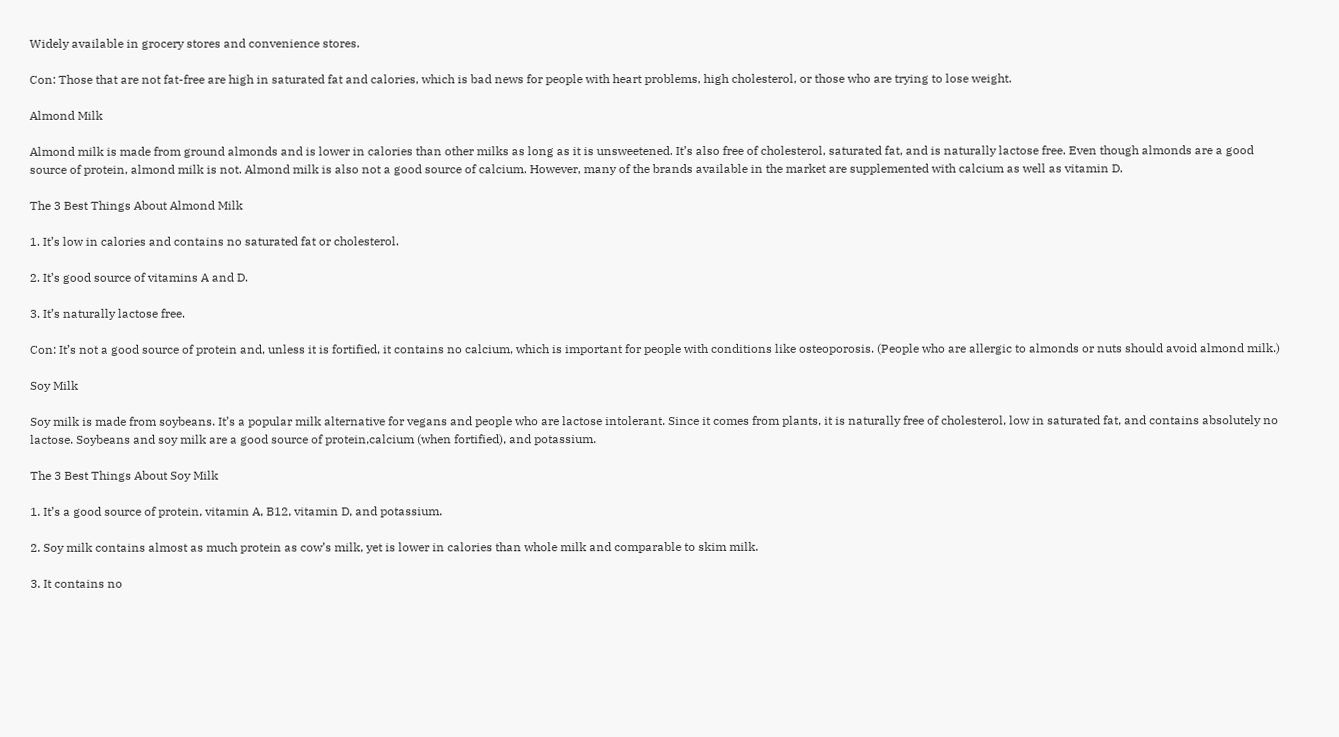Widely available in grocery stores and convenience stores.

Con: Those that are not fat-free are high in saturated fat and calories, which is bad news for people with heart problems, high cholesterol, or those who are trying to lose weight.

Almond Milk

Almond milk is made from ground almonds and is lower in calories than other milks as long as it is unsweetened. It’s also free of cholesterol, saturated fat, and is naturally lactose free. Even though almonds are a good source of protein, almond milk is not. Almond milk is also not a good source of calcium. However, many of the brands available in the market are supplemented with calcium as well as vitamin D.

The 3 Best Things About Almond Milk

1. It’s low in calories and contains no saturated fat or cholesterol.

2. It’s good source of vitamins A and D.

3. It’s naturally lactose free.

Con: It’s not a good source of protein and, unless it is fortified, it contains no calcium, which is important for people with conditions like osteoporosis. (People who are allergic to almonds or nuts should avoid almond milk.)

Soy Milk

Soy milk is made from soybeans. It’s a popular milk alternative for vegans and people who are lactose intolerant. Since it comes from plants, it is naturally free of cholesterol, low in saturated fat, and contains absolutely no lactose. Soybeans and soy milk are a good source of protein,calcium (when fortified), and potassium.

The 3 Best Things About Soy Milk

1. It’s a good source of protein, vitamin A, B12, vitamin D, and potassium.

2. Soy milk contains almost as much protein as cow’s milk, yet is lower in calories than whole milk and comparable to skim milk.

3. It contains no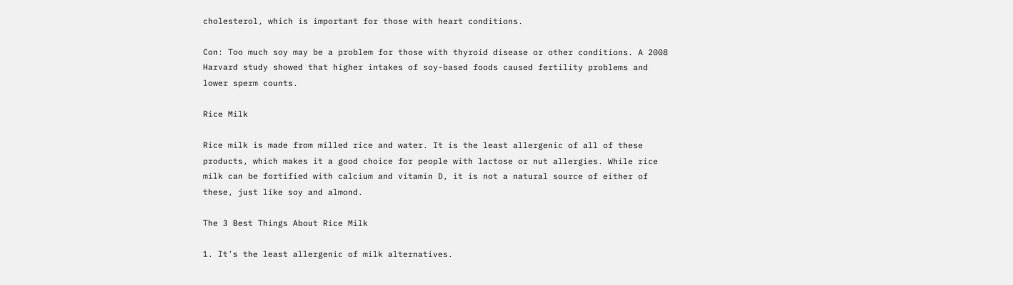cholesterol, which is important for those with heart conditions.

Con: Too much soy may be a problem for those with thyroid disease or other conditions. A 2008 Harvard study showed that higher intakes of soy-based foods caused fertility problems and lower sperm counts.

Rice Milk

Rice milk is made from milled rice and water. It is the least allergenic of all of these products, which makes it a good choice for people with lactose or nut allergies. While rice milk can be fortified with calcium and vitamin D, it is not a natural source of either of these, just like soy and almond.

The 3 Best Things About Rice Milk

1. It’s the least allergenic of milk alternatives.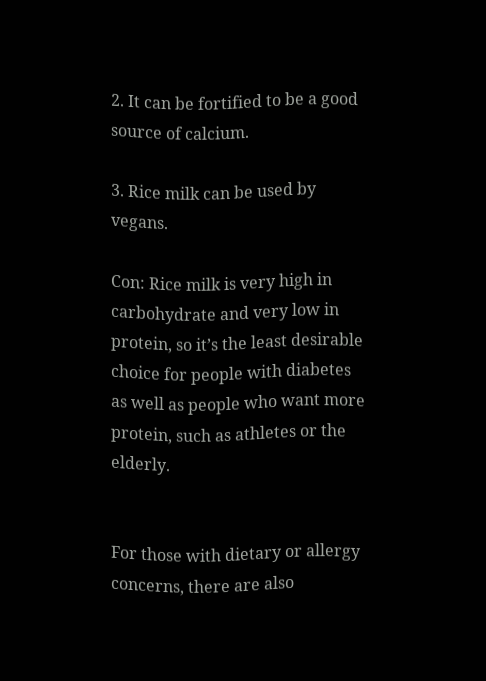2. It can be fortified to be a good source of calcium.

3. Rice milk can be used by vegans.

Con: Rice milk is very high in carbohydrate and very low in protein, so it’s the least desirable choice for people with diabetes as well as people who want more protein, such as athletes or the elderly.


For those with dietary or allergy concerns, there are also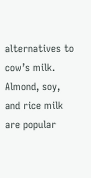alternatives to cow’s milk. Almond, soy, and rice milk are popular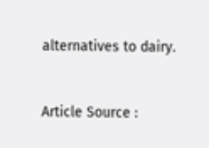alternatives to dairy.


Article Source :